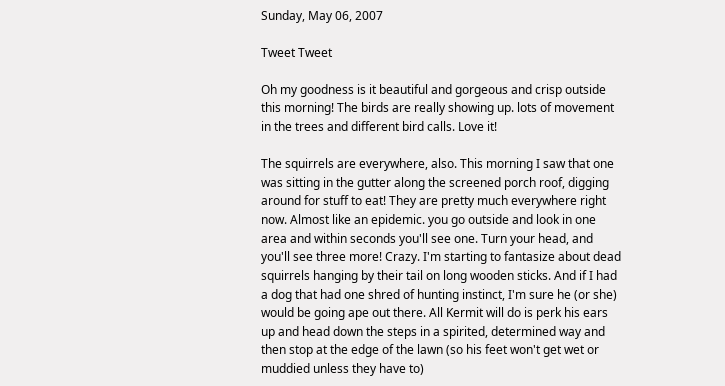Sunday, May 06, 2007

Tweet Tweet

Oh my goodness is it beautiful and gorgeous and crisp outside this morning! The birds are really showing up. lots of movement in the trees and different bird calls. Love it!

The squirrels are everywhere, also. This morning I saw that one was sitting in the gutter along the screened porch roof, digging around for stuff to eat! They are pretty much everywhere right now. Almost like an epidemic. you go outside and look in one area and within seconds you'll see one. Turn your head, and you'll see three more! Crazy. I'm starting to fantasize about dead squirrels hanging by their tail on long wooden sticks. And if I had a dog that had one shred of hunting instinct, I'm sure he (or she) would be going ape out there. All Kermit will do is perk his ears up and head down the steps in a spirited, determined way and then stop at the edge of the lawn (so his feet won't get wet or muddied unless they have to)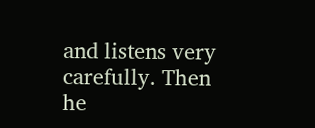and listens very carefully. Then he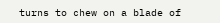turns to chew on a blade of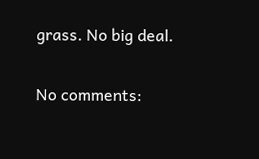grass. No big deal.

No comments: